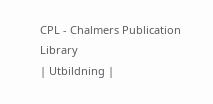CPL - Chalmers Publication Library
| Utbildning |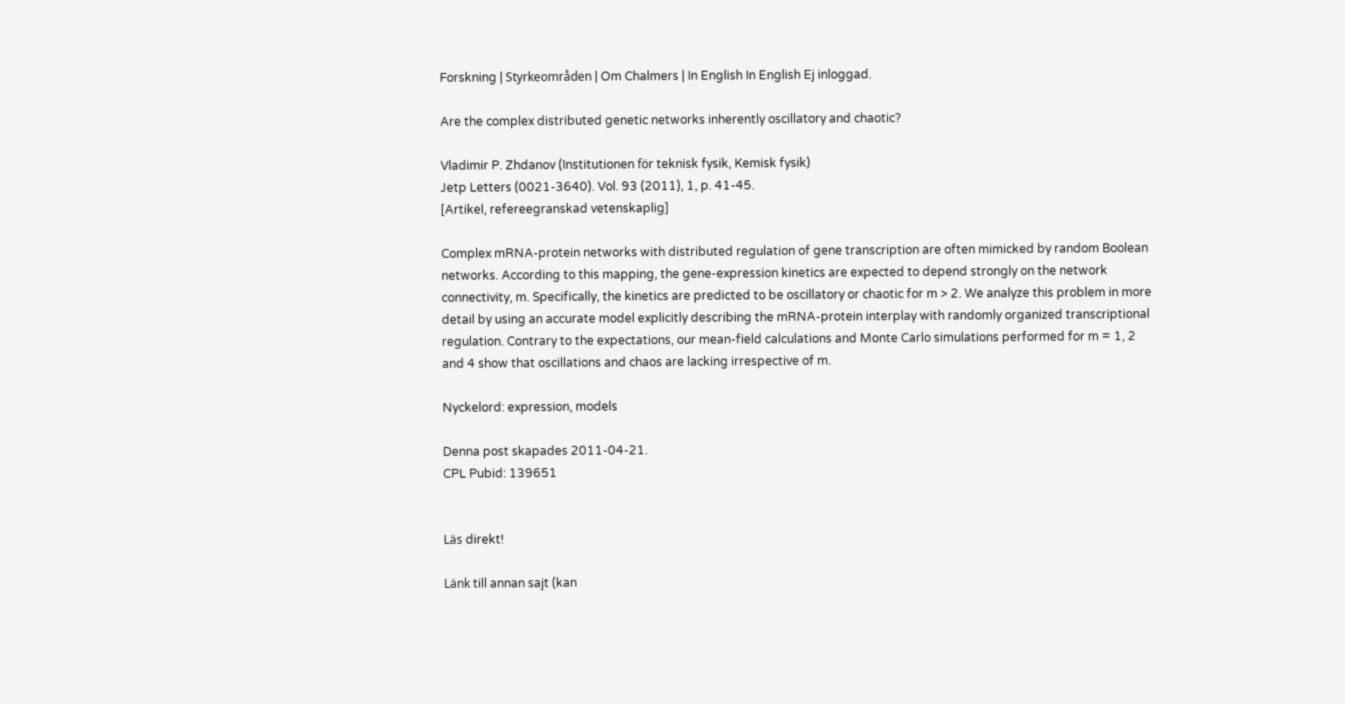Forskning | Styrkeområden | Om Chalmers | In English In English Ej inloggad.

Are the complex distributed genetic networks inherently oscillatory and chaotic?

Vladimir P. Zhdanov (Institutionen för teknisk fysik, Kemisk fysik)
Jetp Letters (0021-3640). Vol. 93 (2011), 1, p. 41-45.
[Artikel, refereegranskad vetenskaplig]

Complex mRNA-protein networks with distributed regulation of gene transcription are often mimicked by random Boolean networks. According to this mapping, the gene-expression kinetics are expected to depend strongly on the network connectivity, m. Specifically, the kinetics are predicted to be oscillatory or chaotic for m > 2. We analyze this problem in more detail by using an accurate model explicitly describing the mRNA-protein interplay with randomly organized transcriptional regulation. Contrary to the expectations, our mean-field calculations and Monte Carlo simulations performed for m = 1, 2 and 4 show that oscillations and chaos are lacking irrespective of m.

Nyckelord: expression, models

Denna post skapades 2011-04-21.
CPL Pubid: 139651


Läs direkt!

Länk till annan sajt (kan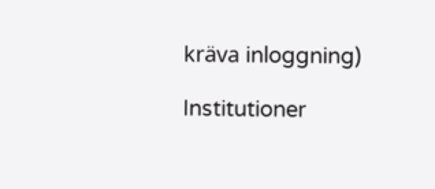kräva inloggning)

Institutioner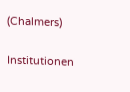(Chalmers)

Institutionen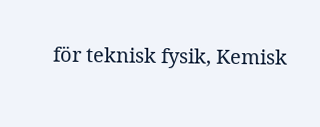för teknisk fysik, Kemisk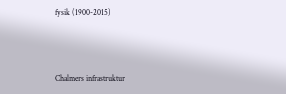fysik (1900-2015)



Chalmers infrastruktur